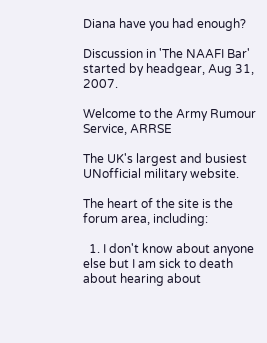Diana have you had enough?

Discussion in 'The NAAFI Bar' started by headgear, Aug 31, 2007.

Welcome to the Army Rumour Service, ARRSE

The UK's largest and busiest UNofficial military website.

The heart of the site is the forum area, including:

  1. I don't know about anyone else but I am sick to death about hearing about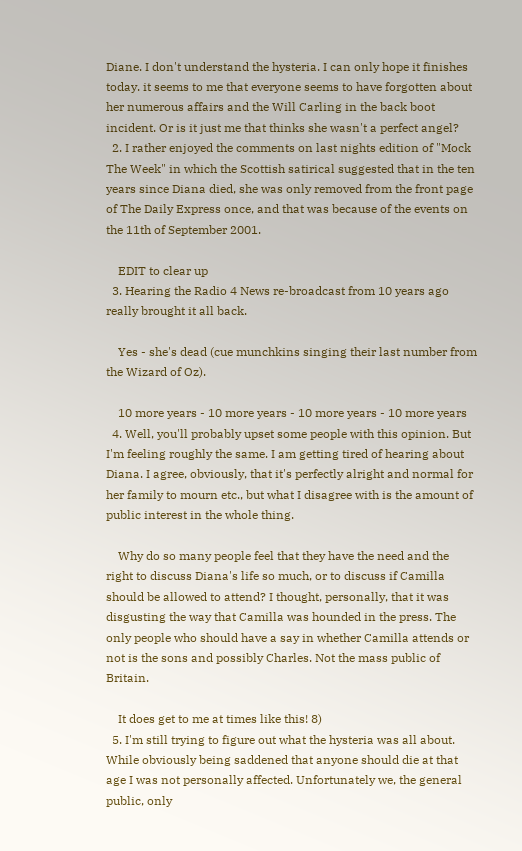Diane. I don't understand the hysteria. I can only hope it finishes today. it seems to me that everyone seems to have forgotten about her numerous affairs and the Will Carling in the back boot incident. Or is it just me that thinks she wasn't a perfect angel?
  2. I rather enjoyed the comments on last nights edition of "Mock The Week" in which the Scottish satirical suggested that in the ten years since Diana died, she was only removed from the front page of The Daily Express once, and that was because of the events on the 11th of September 2001.

    EDIT to clear up
  3. Hearing the Radio 4 News re-broadcast from 10 years ago really brought it all back.

    Yes - she's dead (cue munchkins singing their last number from the Wizard of Oz).

    10 more years - 10 more years - 10 more years - 10 more years
  4. Well, you'll probably upset some people with this opinion. But I'm feeling roughly the same. I am getting tired of hearing about Diana. I agree, obviously, that it's perfectly alright and normal for her family to mourn etc., but what I disagree with is the amount of public interest in the whole thing.

    Why do so many people feel that they have the need and the right to discuss Diana's life so much, or to discuss if Camilla should be allowed to attend? I thought, personally, that it was disgusting the way that Camilla was hounded in the press. The only people who should have a say in whether Camilla attends or not is the sons and possibly Charles. Not the mass public of Britain.

    It does get to me at times like this! 8)
  5. I'm still trying to figure out what the hysteria was all about. While obviously being saddened that anyone should die at that age I was not personally affected. Unfortunately we, the general public, only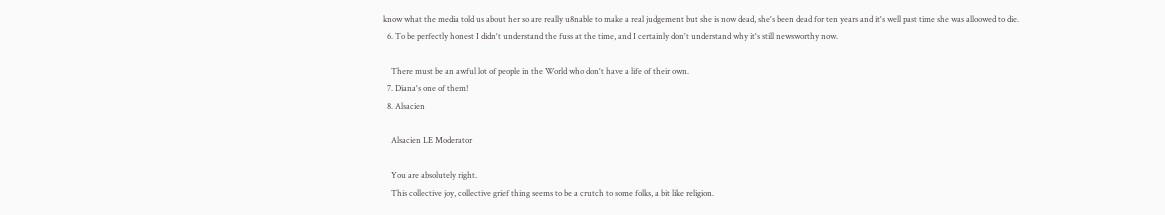know what the media told us about her so are really u8nable to make a real judgement but she is now dead, she's been dead for ten years and it's well past time she was alloowed to die.
  6. To be perfectly honest I didn't understand the fuss at the time, and I certainly don't understand why it's still newsworthy now.

    There must be an awful lot of people in the World who don't have a life of their own.
  7. Diana's one of them!
  8. Alsacien

    Alsacien LE Moderator

    You are absolutely right.
    This collective joy, collective grief thing seems to be a crutch to some folks, a bit like religion.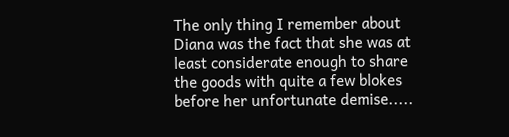The only thing I remember about Diana was the fact that she was at least considerate enough to share the goods with quite a few blokes before her unfortunate demise.....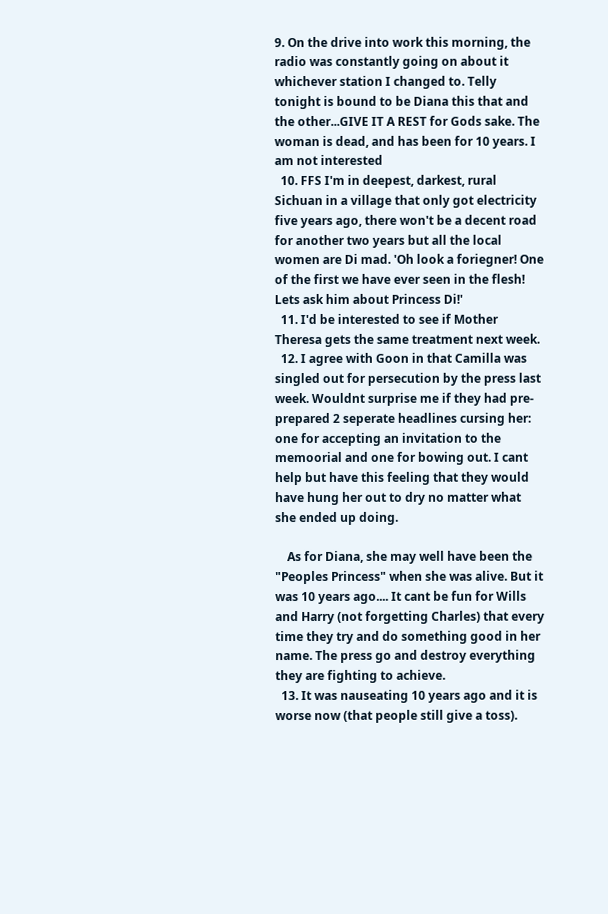9. On the drive into work this morning, the radio was constantly going on about it whichever station I changed to. Telly tonight is bound to be Diana this that and the other...GIVE IT A REST for Gods sake. The woman is dead, and has been for 10 years. I am not interested
  10. FFS I'm in deepest, darkest, rural Sichuan in a village that only got electricity five years ago, there won't be a decent road for another two years but all the local women are Di mad. 'Oh look a foriegner! One of the first we have ever seen in the flesh! Lets ask him about Princess Di!'
  11. I'd be interested to see if Mother Theresa gets the same treatment next week.
  12. I agree with Goon in that Camilla was singled out for persecution by the press last week. Wouldnt surprise me if they had pre-prepared 2 seperate headlines cursing her: one for accepting an invitation to the memoorial and one for bowing out. I cant help but have this feeling that they would have hung her out to dry no matter what she ended up doing.

    As for Diana, she may well have been the "Peoples Princess" when she was alive. But it was 10 years ago.... It cant be fun for Wills and Harry (not forgetting Charles) that every time they try and do something good in her name. The press go and destroy everything they are fighting to achieve.
  13. It was nauseating 10 years ago and it is worse now (that people still give a toss).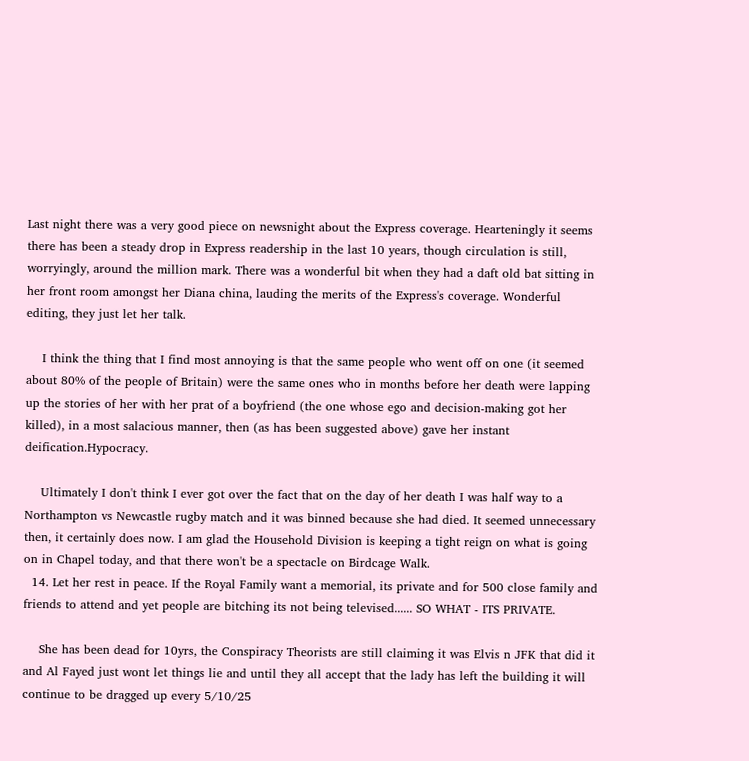Last night there was a very good piece on newsnight about the Express coverage. Hearteningly it seems there has been a steady drop in Express readership in the last 10 years, though circulation is still, worryingly, around the million mark. There was a wonderful bit when they had a daft old bat sitting in her front room amongst her Diana china, lauding the merits of the Express's coverage. Wonderful editing, they just let her talk.

    I think the thing that I find most annoying is that the same people who went off on one (it seemed about 80% of the people of Britain) were the same ones who in months before her death were lapping up the stories of her with her prat of a boyfriend (the one whose ego and decision-making got her killed), in a most salacious manner, then (as has been suggested above) gave her instant deification.Hypocracy.

    Ultimately I don't think I ever got over the fact that on the day of her death I was half way to a Northampton vs Newcastle rugby match and it was binned because she had died. It seemed unnecessary then, it certainly does now. I am glad the Household Division is keeping a tight reign on what is going on in Chapel today, and that there won't be a spectacle on Birdcage Walk.
  14. Let her rest in peace. If the Royal Family want a memorial, its private and for 500 close family and friends to attend and yet people are bitching its not being televised...... SO WHAT - ITS PRIVATE.

    She has been dead for 10yrs, the Conspiracy Theorists are still claiming it was Elvis n JFK that did it and Al Fayed just wont let things lie and until they all accept that the lady has left the building it will continue to be dragged up every 5/10/25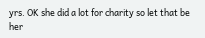yrs. OK she did a lot for charity so let that be her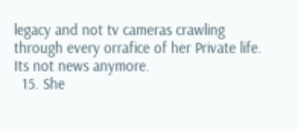legacy and not tv cameras crawling through every orrafice of her Private life. Its not news anymore.
  15. She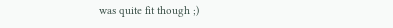was quite fit though ;)